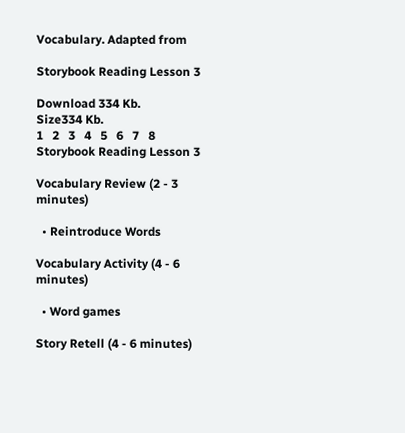Vocabulary. Adapted from

Storybook Reading Lesson 3

Download 334 Kb.
Size334 Kb.
1   2   3   4   5   6   7   8
Storybook Reading Lesson 3

Vocabulary Review (2 - 3 minutes)

  • Reintroduce Words

Vocabulary Activity (4 - 6 minutes)

  • Word games

Story Retell (4 - 6 minutes)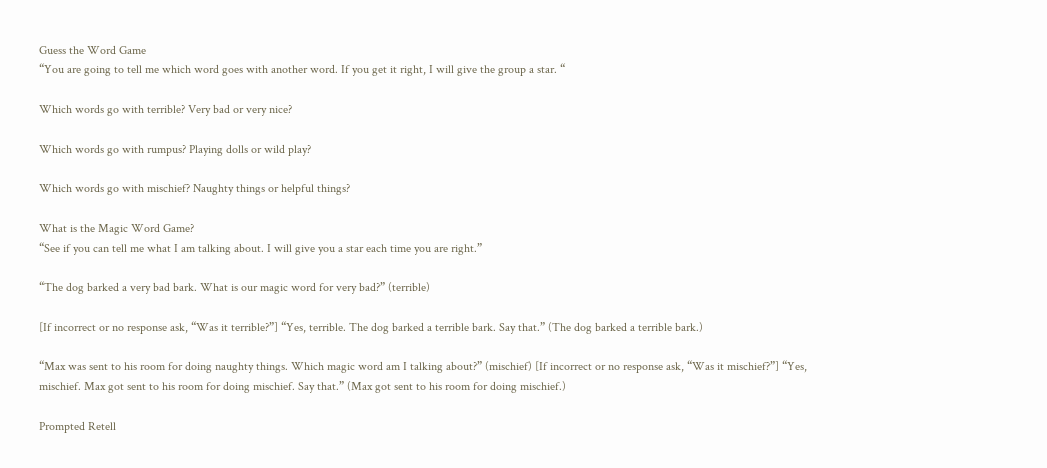Guess the Word Game
“You are going to tell me which word goes with another word. If you get it right, I will give the group a star. “

Which words go with terrible? Very bad or very nice?

Which words go with rumpus? Playing dolls or wild play?

Which words go with mischief? Naughty things or helpful things?

What is the Magic Word Game?
“See if you can tell me what I am talking about. I will give you a star each time you are right.”

“The dog barked a very bad bark. What is our magic word for very bad?” (terrible)

[If incorrect or no response ask, “Was it terrible?”] “Yes, terrible. The dog barked a terrible bark. Say that.” (The dog barked a terrible bark.)

“Max was sent to his room for doing naughty things. Which magic word am I talking about?” (mischief) [If incorrect or no response ask, “Was it mischief?”] “Yes, mischief. Max got sent to his room for doing mischief. Say that.” (Max got sent to his room for doing mischief.)

Prompted Retell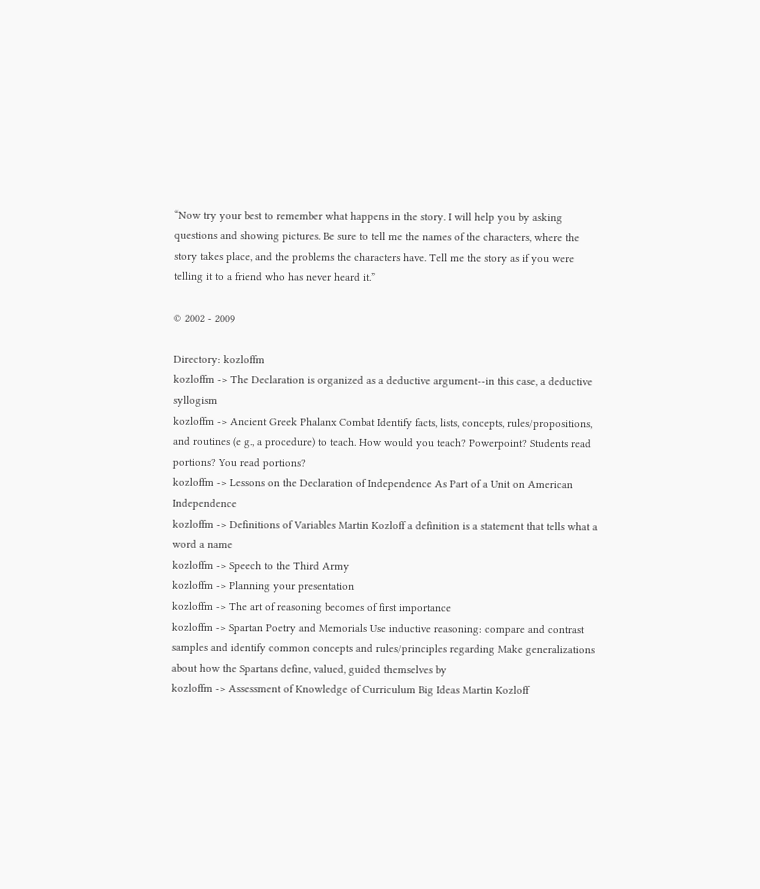“Now try your best to remember what happens in the story. I will help you by asking questions and showing pictures. Be sure to tell me the names of the characters, where the story takes place, and the problems the characters have. Tell me the story as if you were telling it to a friend who has never heard it.”

© 2002 - 2009

Directory: kozloffm
kozloffm -> The Declaration is organized as a deductive argument--in this case, a deductive syllogism
kozloffm -> Ancient Greek Phalanx Combat Identify facts, lists, concepts, rules/propositions, and routines (e g., a procedure) to teach. How would you teach? Powerpoint? Students read portions? You read portions?
kozloffm -> Lessons on the Declaration of Independence As Part of a Unit on American Independence
kozloffm -> Definitions of Variables Martin Kozloff a definition is a statement that tells what a word a name
kozloffm -> Speech to the Third Army
kozloffm -> Planning your presentation
kozloffm -> The art of reasoning becomes of first importance
kozloffm -> Spartan Poetry and Memorials Use inductive reasoning: compare and contrast samples and identify common concepts and rules/principles regarding Make generalizations about how the Spartans define, valued, guided themselves by
kozloffm -> Assessment of Knowledge of Curriculum Big Ideas Martin Kozloff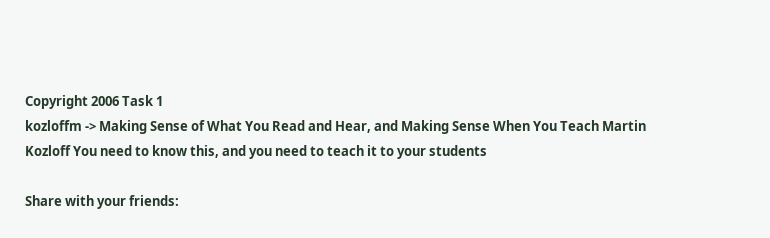Copyright 2006 Task 1
kozloffm -> Making Sense of What You Read and Hear, and Making Sense When You Teach Martin Kozloff You need to know this, and you need to teach it to your students

Share with your friends: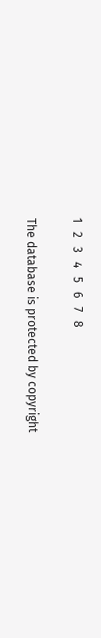1   2   3   4   5   6   7   8

The database is protected by copyright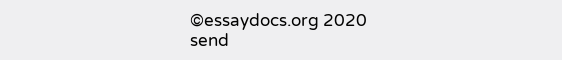©essaydocs.org 2020
send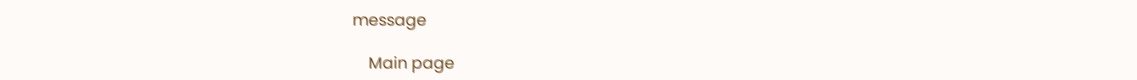message

    Main page